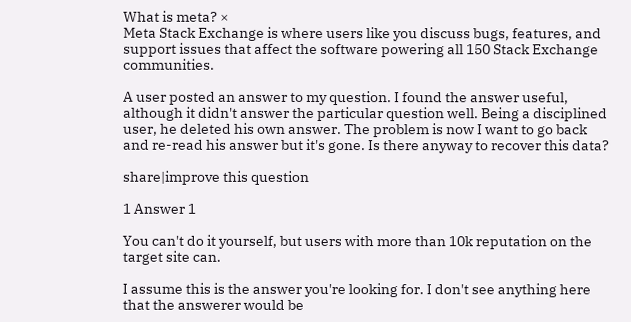What is meta? ×
Meta Stack Exchange is where users like you discuss bugs, features, and support issues that affect the software powering all 150 Stack Exchange communities.

A user posted an answer to my question. I found the answer useful, although it didn't answer the particular question well. Being a disciplined user, he deleted his own answer. The problem is now I want to go back and re-read his answer but it's gone. Is there anyway to recover this data?

share|improve this question

1 Answer 1

You can't do it yourself, but users with more than 10k reputation on the target site can.

I assume this is the answer you're looking for. I don't see anything here that the answerer would be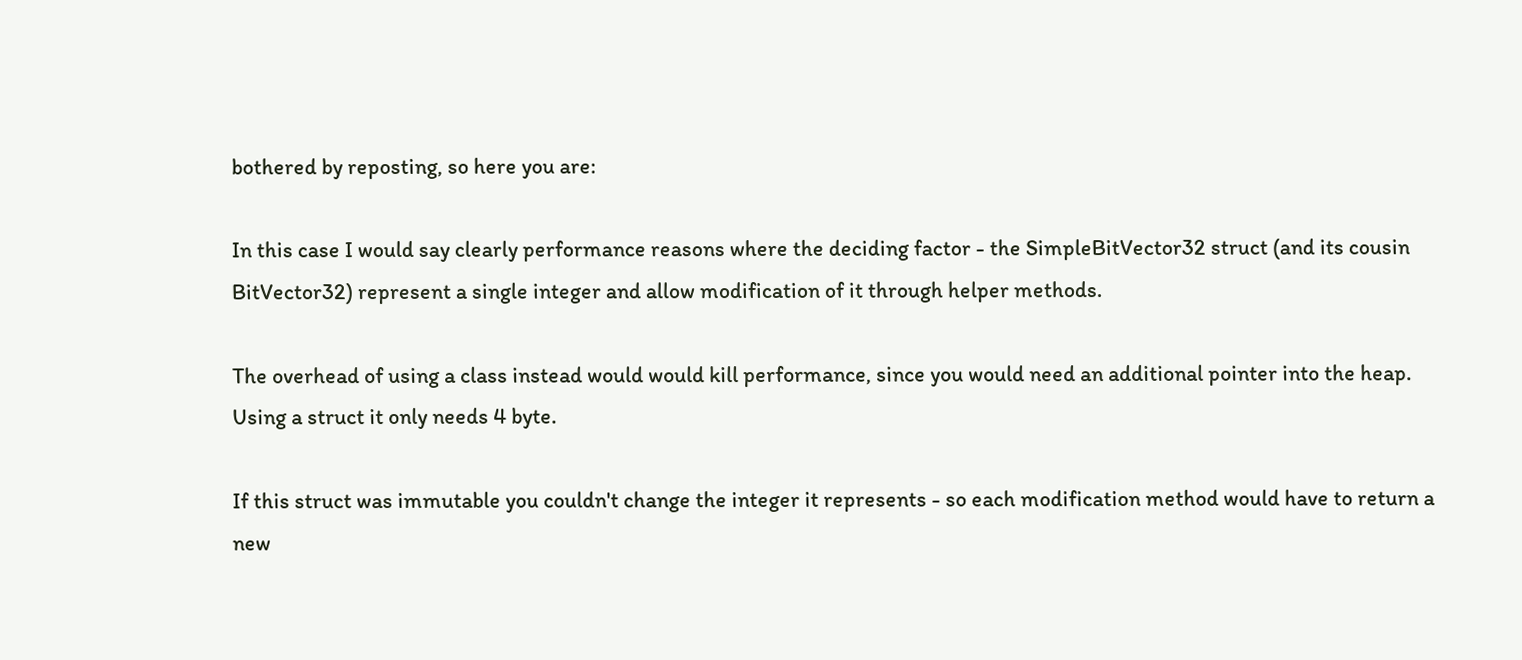bothered by reposting, so here you are:

In this case I would say clearly performance reasons where the deciding factor - the SimpleBitVector32 struct (and its cousin BitVector32) represent a single integer and allow modification of it through helper methods.

The overhead of using a class instead would would kill performance, since you would need an additional pointer into the heap. Using a struct it only needs 4 byte.

If this struct was immutable you couldn't change the integer it represents - so each modification method would have to return a new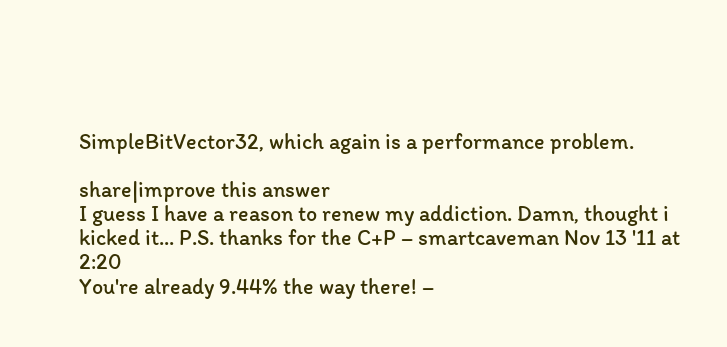SimpleBitVector32, which again is a performance problem.

share|improve this answer
I guess I have a reason to renew my addiction. Damn, thought i kicked it... P.S. thanks for the C+P – smartcaveman Nov 13 '11 at 2:20
You're already 9.44% the way there! –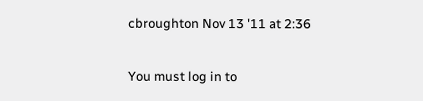cbroughton Nov 13 '11 at 2:36

You must log in to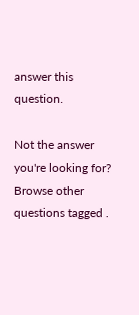answer this question.

Not the answer you're looking for? Browse other questions tagged .